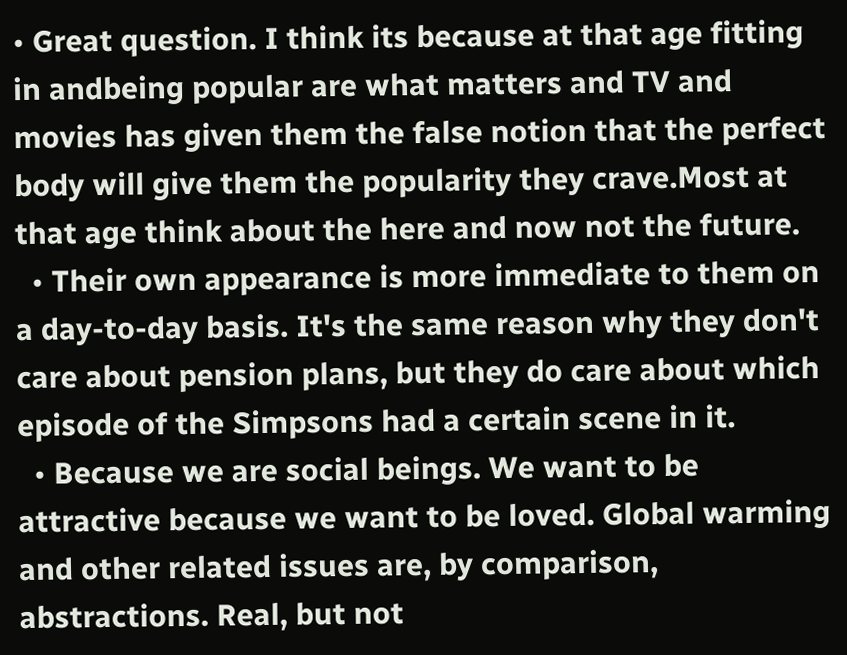• Great question. I think its because at that age fitting in andbeing popular are what matters and TV and movies has given them the false notion that the perfect body will give them the popularity they crave.Most at that age think about the here and now not the future.
  • Their own appearance is more immediate to them on a day-to-day basis. It's the same reason why they don't care about pension plans, but they do care about which episode of the Simpsons had a certain scene in it.
  • Because we are social beings. We want to be attractive because we want to be loved. Global warming and other related issues are, by comparison, abstractions. Real, but not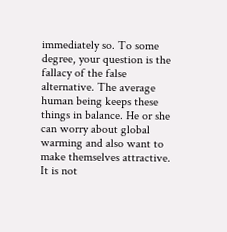immediately so. To some degree, your question is the fallacy of the false alternative. The average human being keeps these things in balance. He or she can worry about global warming and also want to make themselves attractive. It is not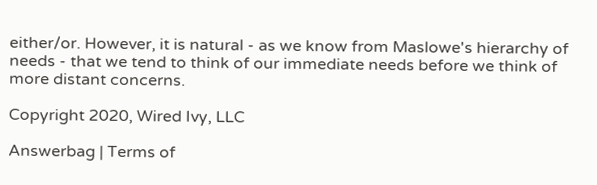either/or. However, it is natural - as we know from Maslowe's hierarchy of needs - that we tend to think of our immediate needs before we think of more distant concerns.

Copyright 2020, Wired Ivy, LLC

Answerbag | Terms of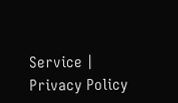Service | Privacy Policy